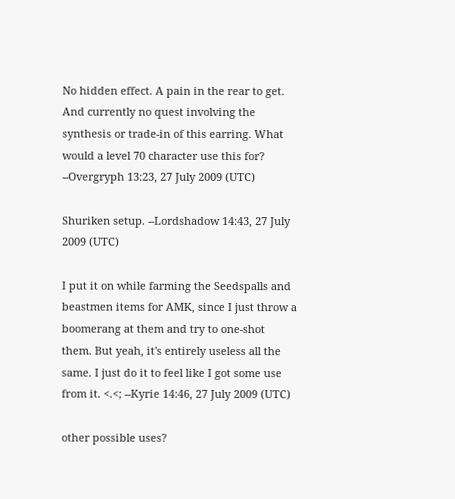No hidden effect. A pain in the rear to get. And currently no quest involving the synthesis or trade-in of this earring. What would a level 70 character use this for? --Overgryph 13:23, 27 July 2009 (UTC)

Shuriken setup. --Lordshadow 14:43, 27 July 2009 (UTC)

I put it on while farming the Seedspalls and beastmen items for AMK, since I just throw a boomerang at them and try to one-shot them. But yeah, it's entirely useless all the same. I just do it to feel like I got some use from it. <.<; --Kyrie 14:46, 27 July 2009 (UTC)

other possible uses?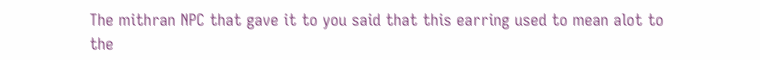The mithran NPC that gave it to you said that this earring used to mean alot to the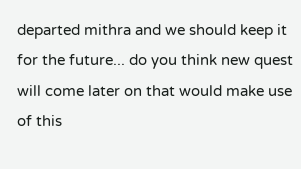departed mithra and we should keep it for the future... do you think new quest will come later on that would make use of this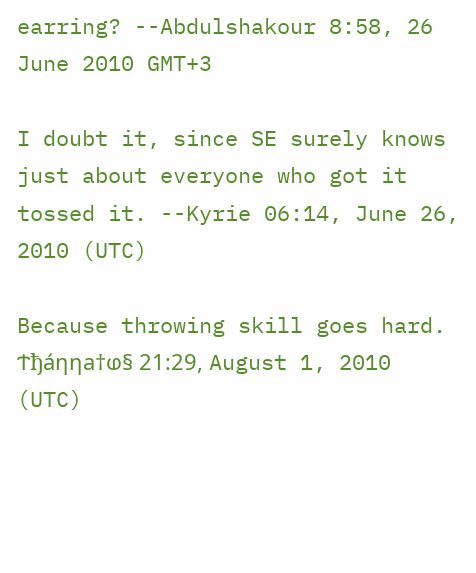earring? --Abdulshakour 8:58, 26 June 2010 GMT+3

I doubt it, since SE surely knows just about everyone who got it tossed it. --Kyrie 06:14, June 26, 2010 (UTC)

Because throwing skill goes hard. Ϯђáƞƞa†ⱷ§ 21:29, August 1, 2010 (UTC)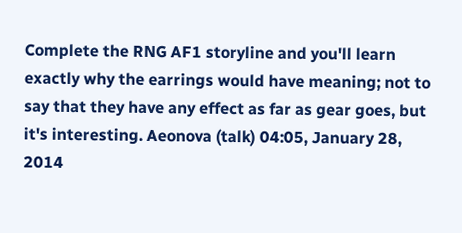Complete the RNG AF1 storyline and you'll learn exactly why the earrings would have meaning; not to say that they have any effect as far as gear goes, but it's interesting. Aeonova (talk) 04:05, January 28, 2014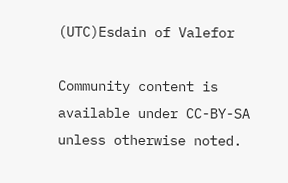(UTC)Esdain of Valefor

Community content is available under CC-BY-SA unless otherwise noted.